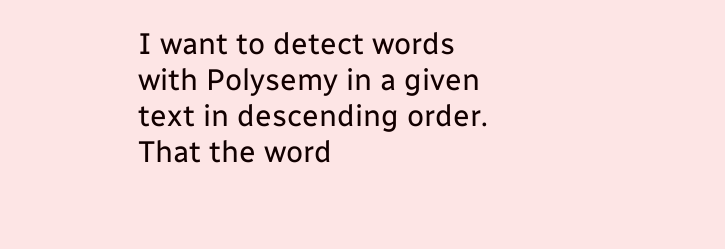I want to detect words with Polysemy in a given text in descending order. That the word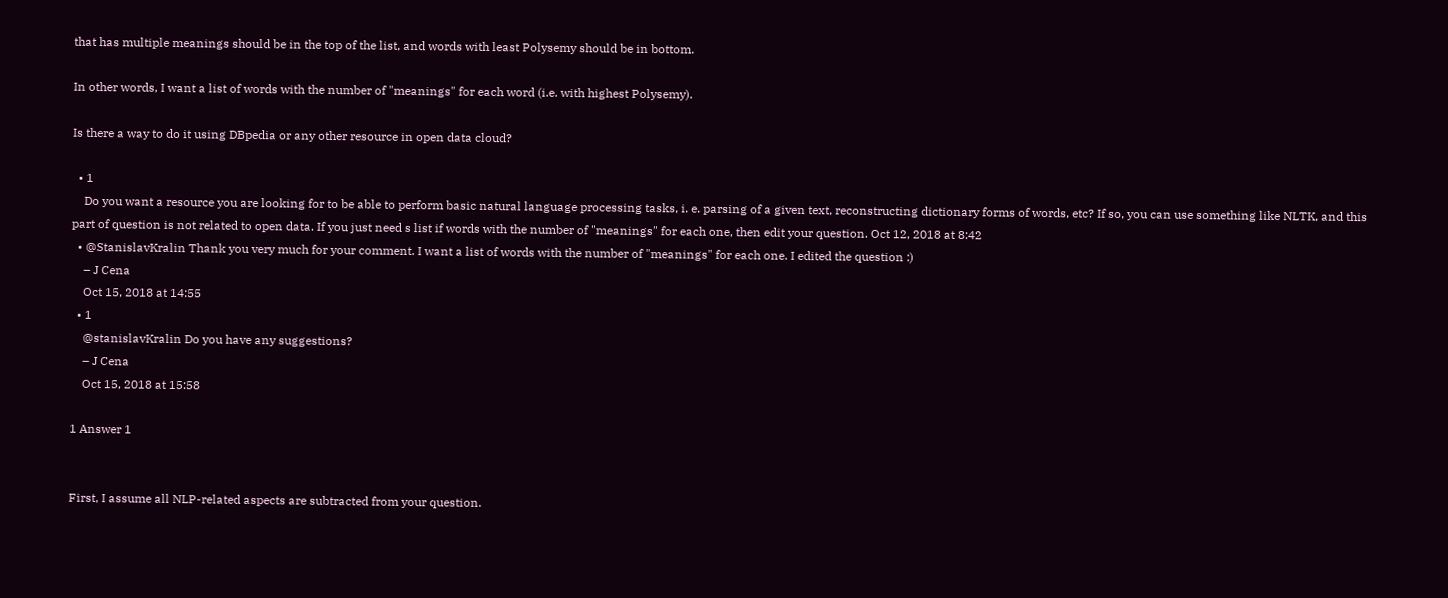that has multiple meanings should be in the top of the list, and words with least Polysemy should be in bottom.

In other words, I want a list of words with the number of "meanings" for each word (i.e. with highest Polysemy).

Is there a way to do it using DBpedia or any other resource in open data cloud?

  • 1
    Do you want a resource you are looking for to be able to perform basic natural language processing tasks, i. e. parsing of a given text, reconstructing dictionary forms of words, etc? If so, you can use something like NLTK, and this part of question is not related to open data. If you just need s list if words with the number of "meanings" for each one, then edit your question. Oct 12, 2018 at 8:42
  • @StanislavKralin Thank you very much for your comment. I want a list of words with the number of "meanings" for each one. I edited the question :)
    – J Cena
    Oct 15, 2018 at 14:55
  • 1
    @stanislavKralin Do you have any suggestions?
    – J Cena
    Oct 15, 2018 at 15:58

1 Answer 1


First, I assume all NLP-related aspects are subtracted from your question.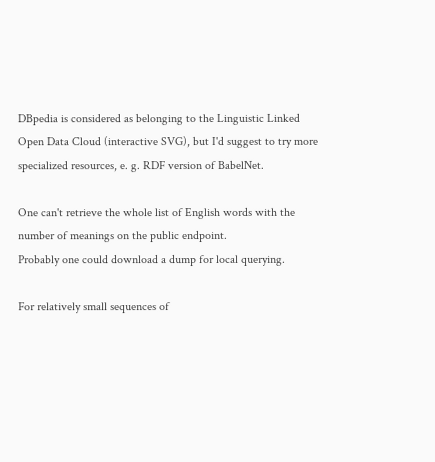DBpedia is considered as belonging to the Linguistic Linked Open Data Cloud (interactive SVG), but I'd suggest to try more specialized resources, e. g. RDF version of BabelNet.

One can't retrieve the whole list of English words with the number of meanings on the public endpoint.
Probably one could download a dump for local querying.

For relatively small sequences of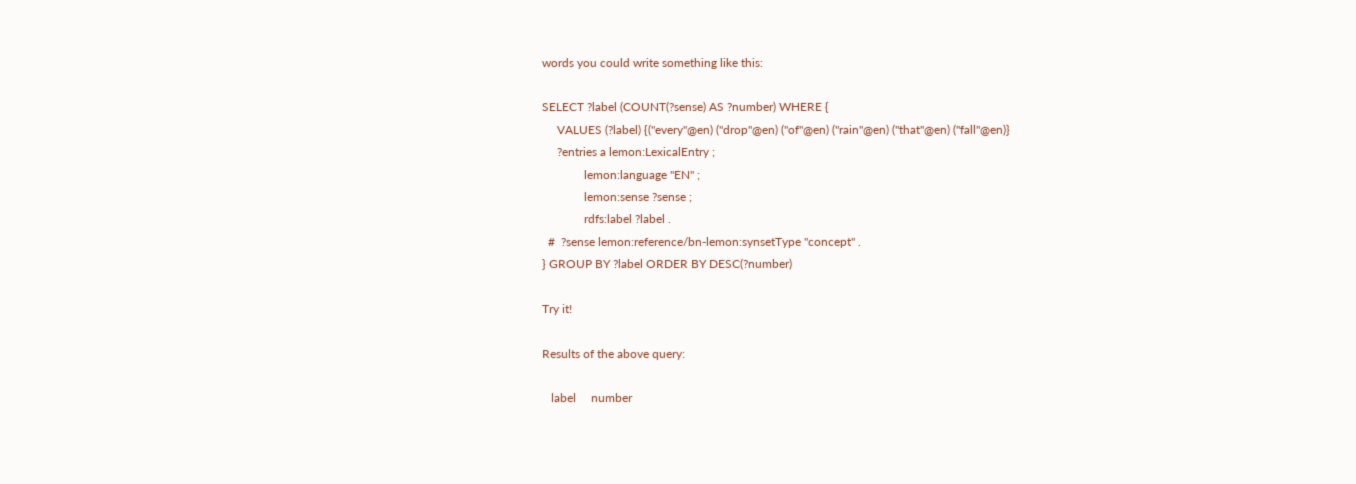words you could write something like this:

SELECT ?label (COUNT(?sense) AS ?number) WHERE {
     VALUES (?label) {("every"@en) ("drop"@en) ("of"@en) ("rain"@en) ("that"@en) ("fall"@en)}
     ?entries a lemon:LexicalEntry ;
              lemon:language "EN" ;
              lemon:sense ?sense ;
              rdfs:label ?label .
  #  ?sense lemon:reference/bn-lemon:synsetType "concept" .
} GROUP BY ?label ORDER BY DESC(?number)

Try it!

Results of the above query:

   label     number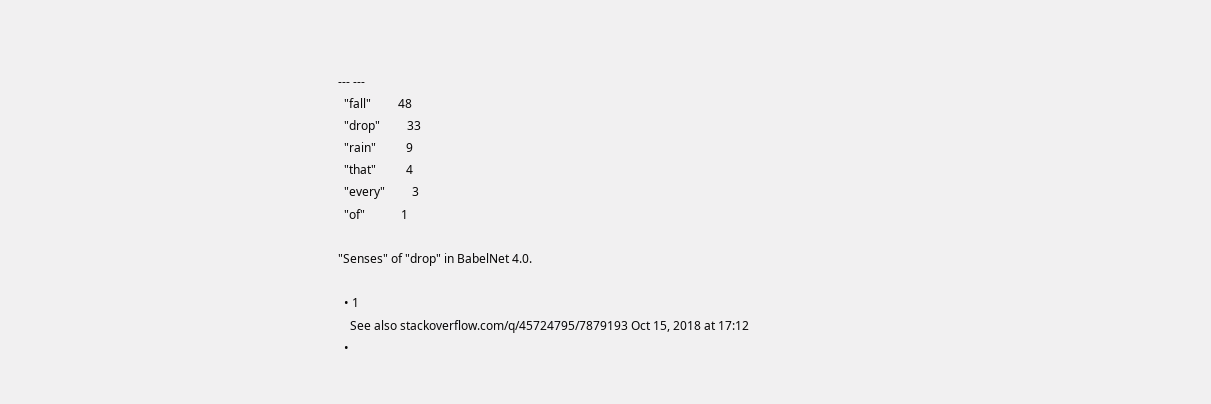--- ---
  "fall"         48
  "drop"         33
  "rain"          9
  "that"          4
  "every"         3
  "of"            1

"Senses" of "drop" in BabelNet 4.0.

  • 1
    See also stackoverflow.com/q/45724795/7879193 Oct 15, 2018 at 17:12
  •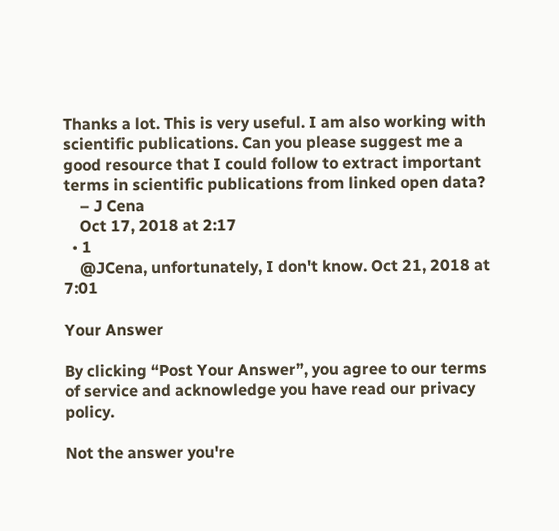Thanks a lot. This is very useful. I am also working with scientific publications. Can you please suggest me a good resource that I could follow to extract important terms in scientific publications from linked open data?
    – J Cena
    Oct 17, 2018 at 2:17
  • 1
    @JCena, unfortunately, I don't know. Oct 21, 2018 at 7:01

Your Answer

By clicking “Post Your Answer”, you agree to our terms of service and acknowledge you have read our privacy policy.

Not the answer you're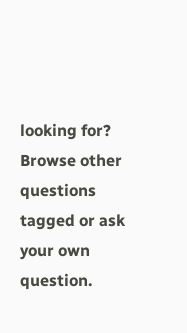looking for? Browse other questions tagged or ask your own question.